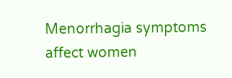Menorrhagia symptoms affect women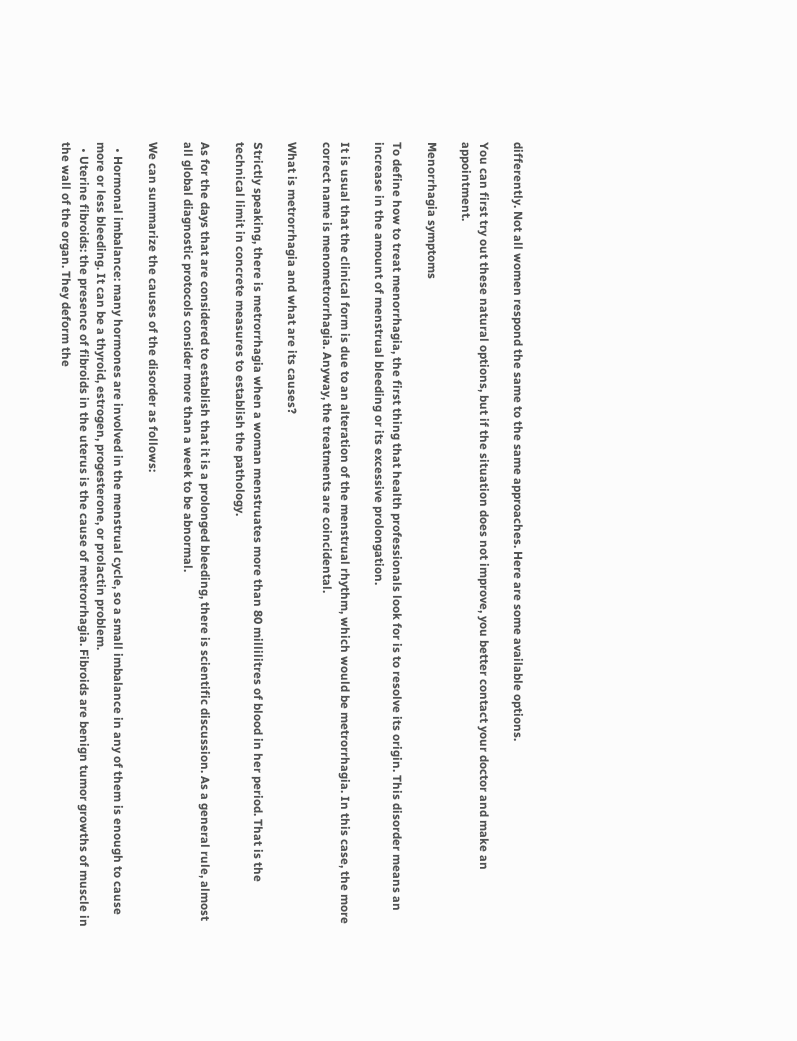differently. Not all women respond the same to the same approaches. Here are some available options.

You can first try out these natural options, but if the situation does not improve, you better contact your doctor and make an appointment.

Menorrhagia symptoms

To define how to treat menorrhagia, the first thing that health professionals look for is to resolve its origin. This disorder means an increase in the amount of menstrual bleeding or its excessive prolongation.

It is usual that the clinical form is due to an alteration of the menstrual rhythm, which would be metrorrhagia. In this case, the more correct name is menometrorrhagia. Anyway, the treatments are coincidental.

What is metrorrhagia and what are its causes?

Strictly speaking, there is metrorrhagia when a woman menstruates more than 80 millilitres of blood in her period. That is the technical limit in concrete measures to establish the pathology.

As for the days that are considered to establish that it is a prolonged bleeding, there is scientific discussion. As a general rule, almost all global diagnostic protocols consider more than a week to be abnormal.

We can summarize the causes of the disorder as follows:

  • Hormonal imbalance: many hormones are involved in the menstrual cycle, so a small imbalance in any of them is enough to cause more or less bleeding. It can be a thyroid, estrogen, progesterone, or prolactin problem.
  • Uterine fibroids: the presence of fibroids in the uterus is the cause of metrorrhagia. Fibroids are benign tumor growths of muscle in the wall of the organ. They deform the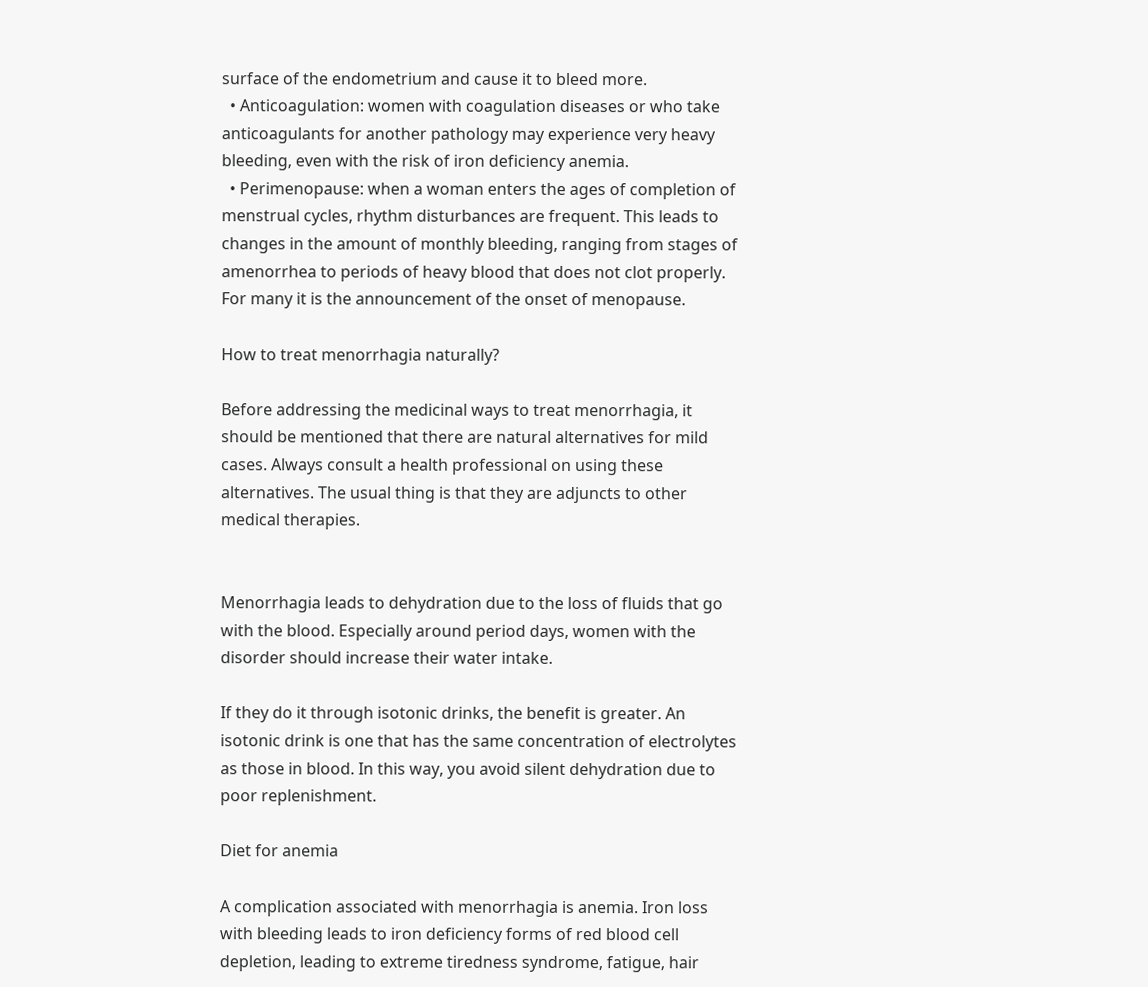surface of the endometrium and cause it to bleed more.
  • Anticoagulation: women with coagulation diseases or who take anticoagulants for another pathology may experience very heavy bleeding, even with the risk of iron deficiency anemia.
  • Perimenopause: when a woman enters the ages of completion of menstrual cycles, rhythm disturbances are frequent. This leads to changes in the amount of monthly bleeding, ranging from stages of amenorrhea to periods of heavy blood that does not clot properly. For many it is the announcement of the onset of menopause.

How to treat menorrhagia naturally?

Before addressing the medicinal ways to treat menorrhagia, it should be mentioned that there are natural alternatives for mild cases. Always consult a health professional on using these alternatives. The usual thing is that they are adjuncts to other medical therapies.


Menorrhagia leads to dehydration due to the loss of fluids that go with the blood. Especially around period days, women with the disorder should increase their water intake.

If they do it through isotonic drinks, the benefit is greater. An isotonic drink is one that has the same concentration of electrolytes as those in blood. In this way, you avoid silent dehydration due to poor replenishment.

Diet for anemia

A complication associated with menorrhagia is anemia. Iron loss with bleeding leads to iron deficiency forms of red blood cell depletion, leading to extreme tiredness syndrome, fatigue, hair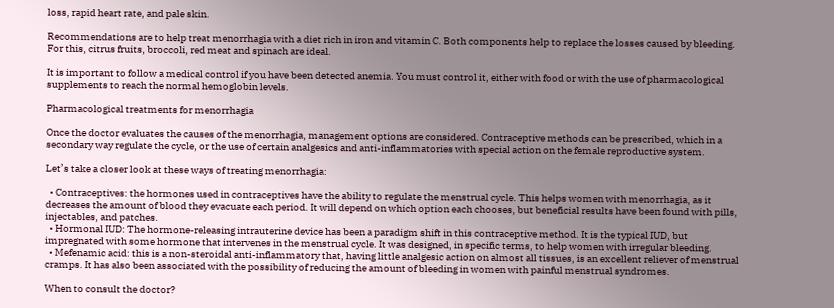loss, rapid heart rate, and pale skin.

Recommendations are to help treat menorrhagia with a diet rich in iron and vitamin C. Both components help to replace the losses caused by bleeding. For this, citrus fruits, broccoli, red meat and spinach are ideal.

It is important to follow a medical control if you have been detected anemia. You must control it, either with food or with the use of pharmacological supplements to reach the normal hemoglobin levels.

Pharmacological treatments for menorrhagia

Once the doctor evaluates the causes of the menorrhagia, management options are considered. Contraceptive methods can be prescribed, which in a secondary way regulate the cycle, or the use of certain analgesics and anti-inflammatories with special action on the female reproductive system.

Let’s take a closer look at these ways of treating menorrhagia:

  • Contraceptives: the hormones used in contraceptives have the ability to regulate the menstrual cycle. This helps women with menorrhagia, as it decreases the amount of blood they evacuate each period. It will depend on which option each chooses, but beneficial results have been found with pills, injectables, and patches.
  • Hormonal IUD: The hormone-releasing intrauterine device has been a paradigm shift in this contraceptive method. It is the typical IUD, but impregnated with some hormone that intervenes in the menstrual cycle. It was designed, in specific terms, to help women with irregular bleeding.
  • Mefenamic acid: this is a non-steroidal anti-inflammatory that, having little analgesic action on almost all tissues, is an excellent reliever of menstrual cramps. It has also been associated with the possibility of reducing the amount of bleeding in women with painful menstrual syndromes.

When to consult the doctor?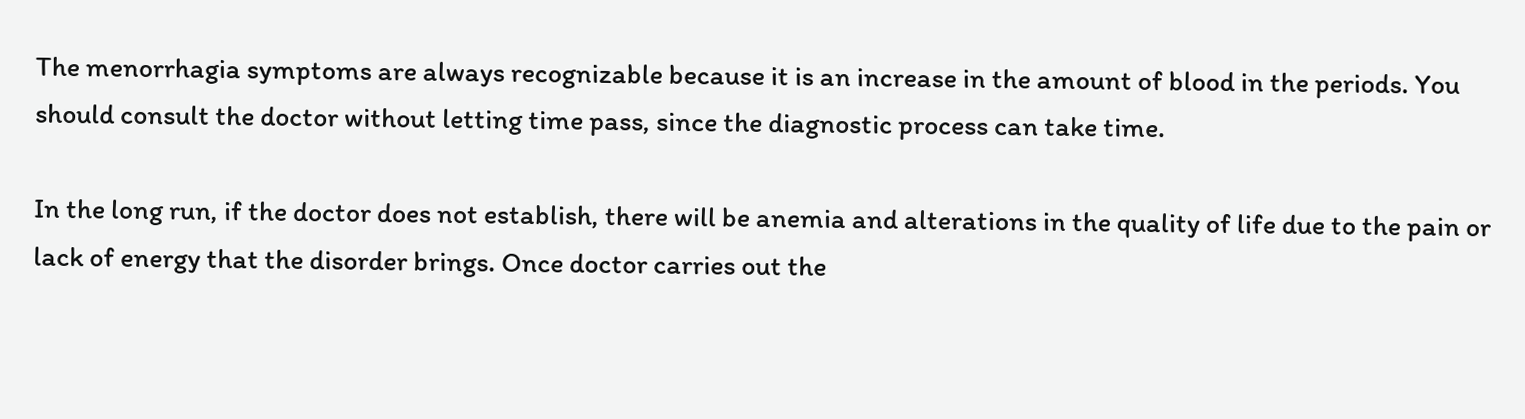The menorrhagia symptoms are always recognizable because it is an increase in the amount of blood in the periods. You should consult the doctor without letting time pass, since the diagnostic process can take time.

In the long run, if the doctor does not establish, there will be anemia and alterations in the quality of life due to the pain or lack of energy that the disorder brings. Once doctor carries out the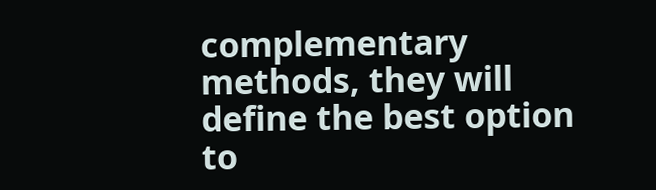complementary methods, they will define the best option to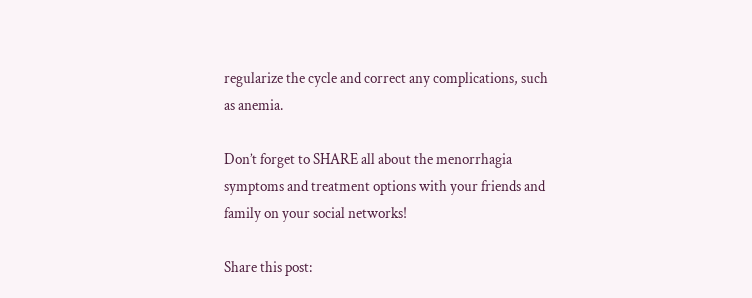regularize the cycle and correct any complications, such as anemia.

Don’t forget to SHARE all about the menorrhagia symptoms and treatment options with your friends and family on your social networks!

Share this post: